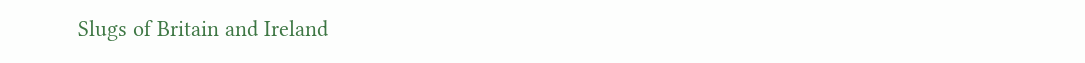Slugs of Britain and Ireland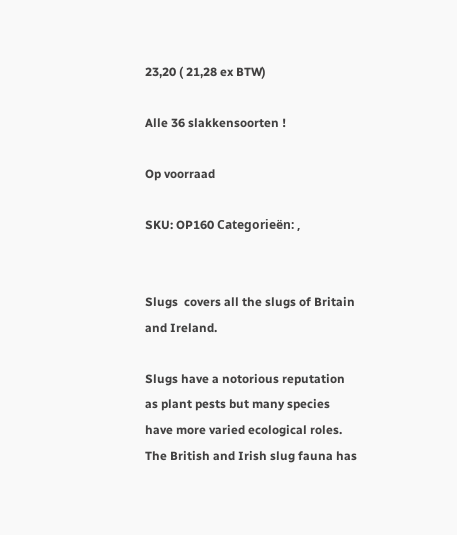23,20 ( 21,28 ex BTW)

Alle 36 slakkensoorten !

Op voorraad

SKU: OP160 Categorieën: ,


Slugs  covers all the slugs of Britain and Ireland.

Slugs have a notorious reputation as plant pests but many species have more varied ecological roles. The British and Irish slug fauna has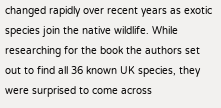changed rapidly over recent years as exotic species join the native wildlife. While researching for the book the authors set out to find all 36 known UK species, they were surprised to come across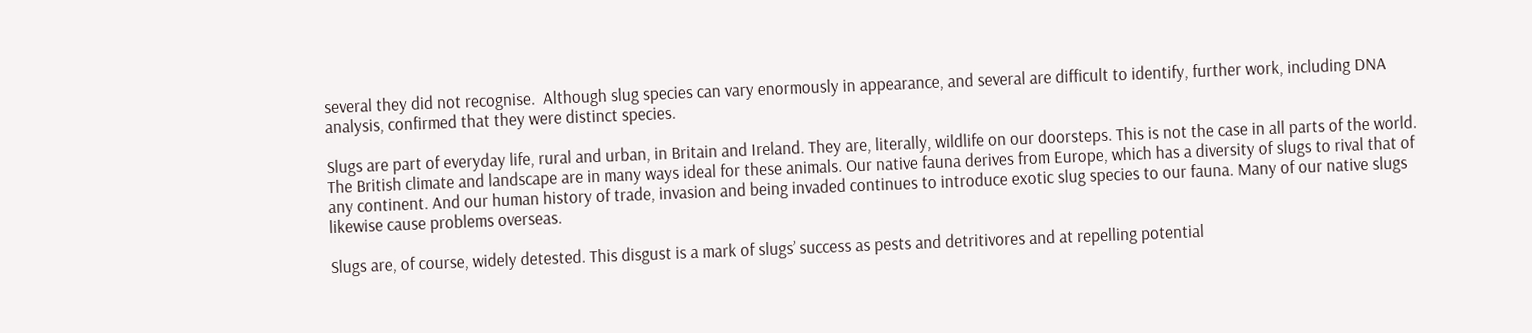several they did not recognise.  Although slug species can vary enormously in appearance, and several are difficult to identify, further work, including DNA analysis, confirmed that they were distinct species.

Slugs are part of everyday life, rural and urban, in Britain and Ireland. They are, literally, wildlife on our doorsteps. This is not the case in all parts of the world. The British climate and landscape are in many ways ideal for these animals. Our native fauna derives from Europe, which has a diversity of slugs to rival that of any continent. And our human history of trade, invasion and being invaded continues to introduce exotic slug species to our fauna. Many of our native slugs likewise cause problems overseas.

Slugs are, of course, widely detested. This disgust is a mark of slugs’ success as pests and detritivores and at repelling potential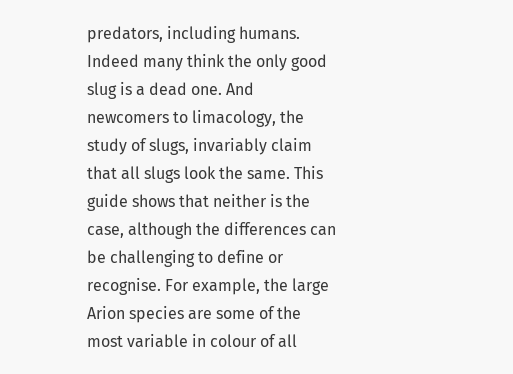predators, including humans. Indeed many think the only good slug is a dead one. And newcomers to limacology, the study of slugs, invariably claim that all slugs look the same. This guide shows that neither is the case, although the differences can be challenging to define or recognise. For example, the large Arion species are some of the most variable in colour of all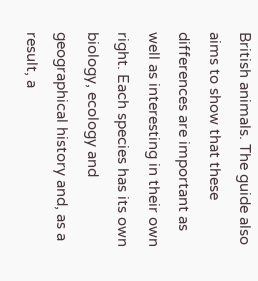British animals. The guide also aims to show that these differences are important as well as interesting in their own right. Each species has its own biology, ecology and geographical history and, as a result, a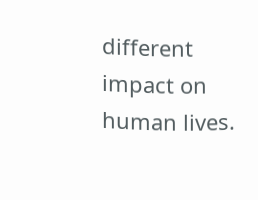different impact on human lives.